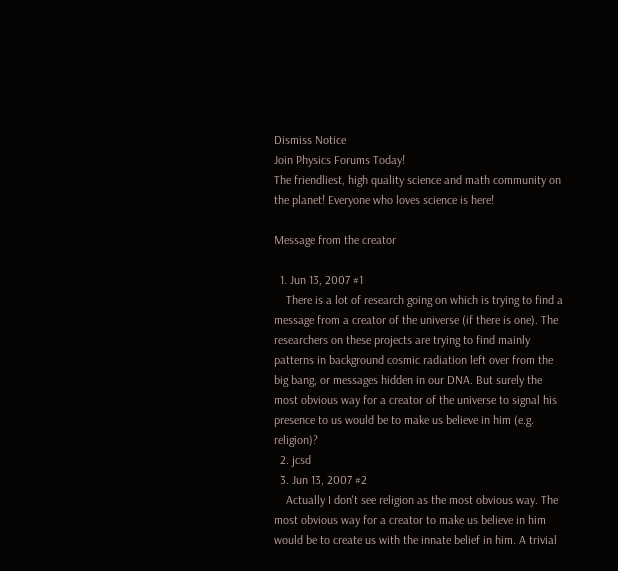Dismiss Notice
Join Physics Forums Today!
The friendliest, high quality science and math community on the planet! Everyone who loves science is here!

Message from the creator

  1. Jun 13, 2007 #1
    There is a lot of research going on which is trying to find a message from a creator of the universe (if there is one). The researchers on these projects are trying to find mainly patterns in background cosmic radiation left over from the big bang, or messages hidden in our DNA. But surely the most obvious way for a creator of the universe to signal his presence to us would be to make us believe in him (e.g. religion)?
  2. jcsd
  3. Jun 13, 2007 #2
    Actually I don't see religion as the most obvious way. The most obvious way for a creator to make us believe in him would be to create us with the innate belief in him. A trivial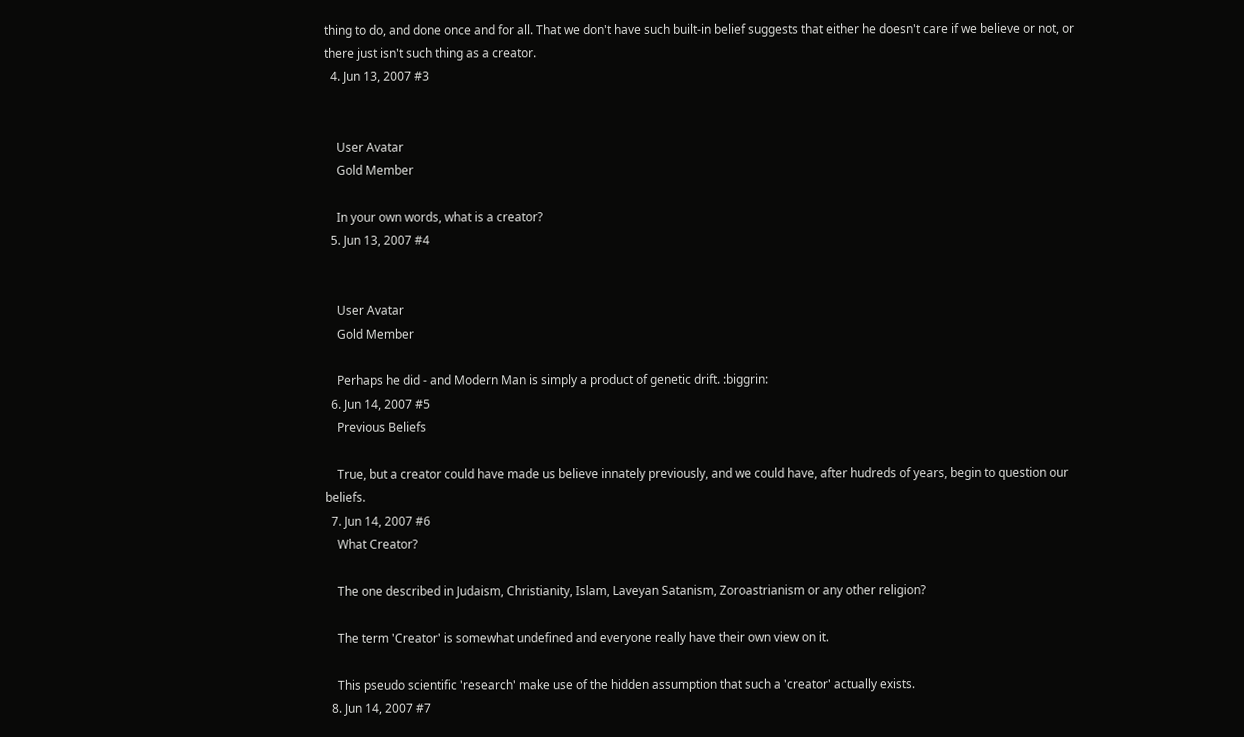thing to do, and done once and for all. That we don't have such built-in belief suggests that either he doesn't care if we believe or not, or there just isn't such thing as a creator.
  4. Jun 13, 2007 #3


    User Avatar
    Gold Member

    In your own words, what is a creator?
  5. Jun 13, 2007 #4


    User Avatar
    Gold Member

    Perhaps he did - and Modern Man is simply a product of genetic drift. :biggrin:
  6. Jun 14, 2007 #5
    Previous Beliefs

    True, but a creator could have made us believe innately previously, and we could have, after hudreds of years, begin to question our beliefs.
  7. Jun 14, 2007 #6
    What Creator?

    The one described in Judaism, Christianity, Islam, Laveyan Satanism, Zoroastrianism or any other religion?

    The term 'Creator' is somewhat undefined and everyone really have their own view on it.

    This pseudo scientific 'research' make use of the hidden assumption that such a 'creator' actually exists.
  8. Jun 14, 2007 #7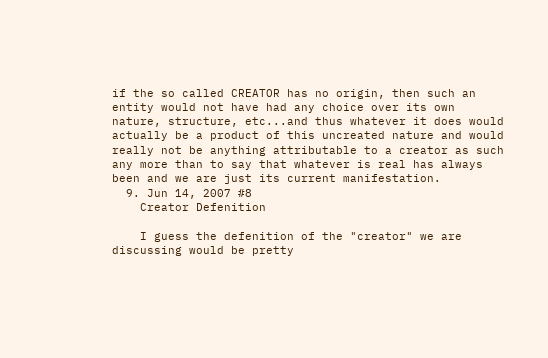if the so called CREATOR has no origin, then such an entity would not have had any choice over its own nature, structure, etc...and thus whatever it does would actually be a product of this uncreated nature and would really not be anything attributable to a creator as such any more than to say that whatever is real has always been and we are just its current manifestation.
  9. Jun 14, 2007 #8
    Creator Defenition

    I guess the defenition of the "creator" we are discussing would be pretty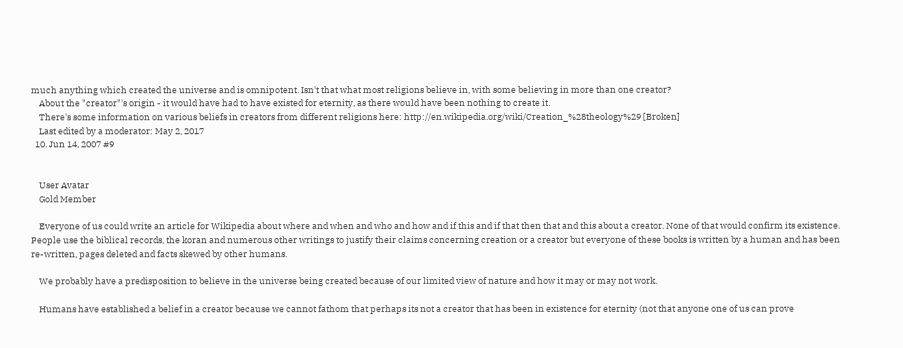much anything which created the universe and is omnipotent. Isn't that what most religions believe in, with some believing in more than one creator?
    About the "creator"'s origin - it would have had to have existed for eternity, as there would have been nothing to create it.
    There's some information on various beliefs in creators from different religions here: http://en.wikipedia.org/wiki/Creation_%28theology%29 [Broken]
    Last edited by a moderator: May 2, 2017
  10. Jun 14, 2007 #9


    User Avatar
    Gold Member

    Everyone of us could write an article for Wikipedia about where and when and who and how and if this and if that then that and this about a creator. None of that would confirm its existence. People use the biblical records, the koran and numerous other writings to justify their claims concerning creation or a creator but everyone of these books is written by a human and has been re-written, pages deleted and facts skewed by other humans.

    We probably have a predisposition to believe in the universe being created because of our limited view of nature and how it may or may not work.

    Humans have established a belief in a creator because we cannot fathom that perhaps its not a creator that has been in existence for eternity (not that anyone one of us can prove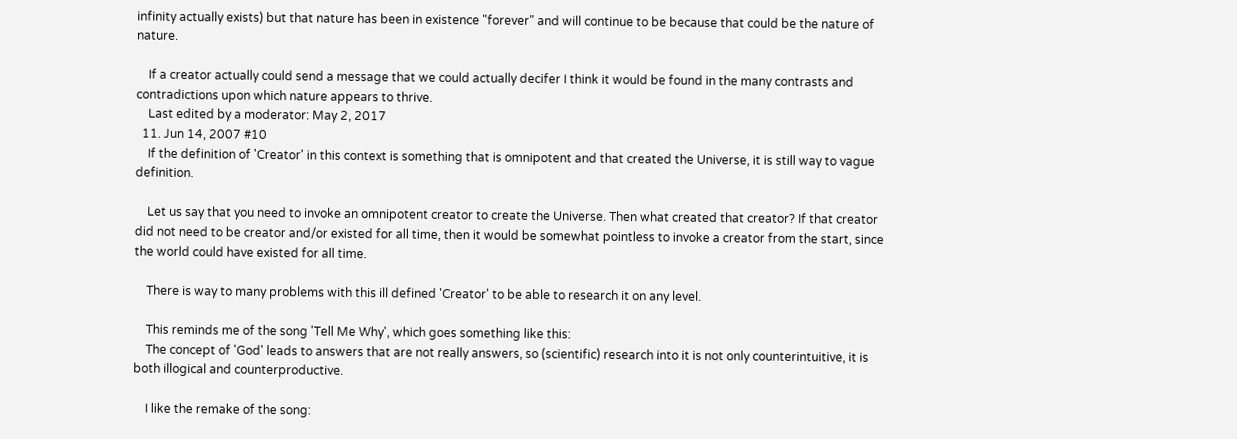infinity actually exists) but that nature has been in existence "forever" and will continue to be because that could be the nature of nature.

    If a creator actually could send a message that we could actually decifer I think it would be found in the many contrasts and contradictions upon which nature appears to thrive.
    Last edited by a moderator: May 2, 2017
  11. Jun 14, 2007 #10
    If the definition of 'Creator' in this context is something that is omnipotent and that created the Universe, it is still way to vague definition.

    Let us say that you need to invoke an omnipotent creator to create the Universe. Then what created that creator? If that creator did not need to be creator and/or existed for all time, then it would be somewhat pointless to invoke a creator from the start, since the world could have existed for all time.

    There is way to many problems with this ill defined 'Creator' to be able to research it on any level.

    This reminds me of the song 'Tell Me Why', which goes something like this:
    The concept of 'God' leads to answers that are not really answers, so (scientific) research into it is not only counterintuitive, it is both illogical and counterproductive.

    I like the remake of the song: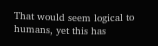That would seem logical to humans, yet this has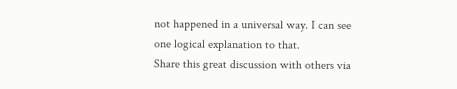not happened in a universal way. I can see one logical explanation to that.
Share this great discussion with others via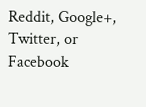Reddit, Google+, Twitter, or Facebook